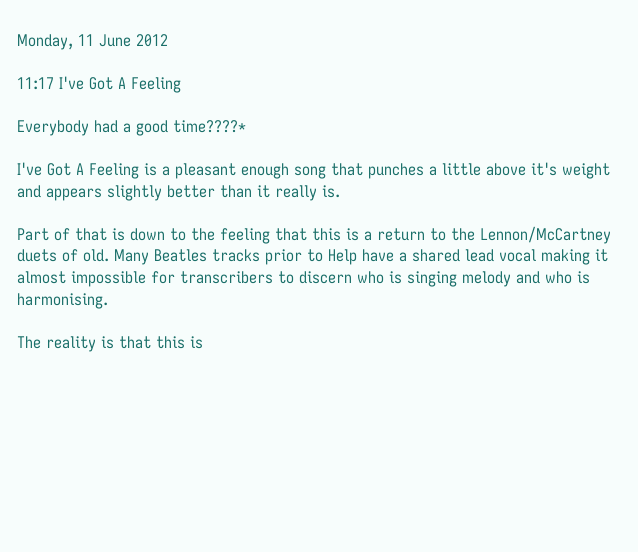Monday, 11 June 2012

11:17 I've Got A Feeling

Everybody had a good time????*

I've Got A Feeling is a pleasant enough song that punches a little above it's weight and appears slightly better than it really is.

Part of that is down to the feeling that this is a return to the Lennon/McCartney duets of old. Many Beatles tracks prior to Help have a shared lead vocal making it almost impossible for transcribers to discern who is singing melody and who is harmonising.

The reality is that this is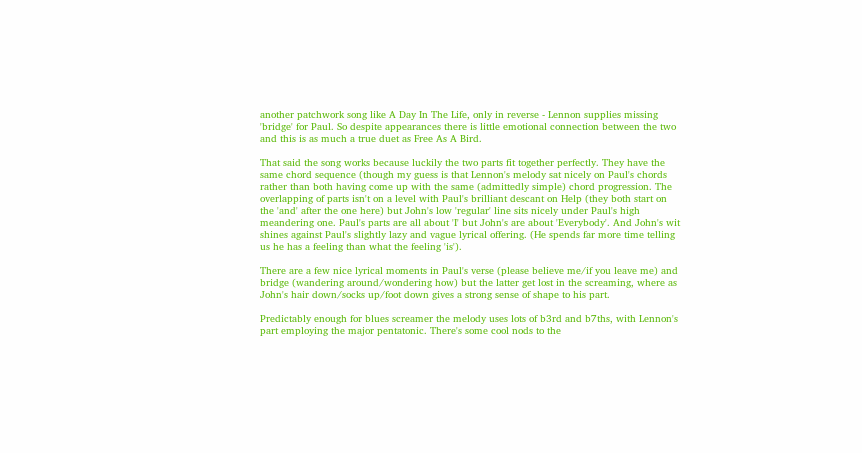another patchwork song like A Day In The Life, only in reverse - Lennon supplies missing 'bridge' for Paul. So despite appearances there is little emotional connection between the two and this is as much a true duet as Free As A Bird.

That said the song works because luckily the two parts fit together perfectly. They have the same chord sequence (though my guess is that Lennon's melody sat nicely on Paul's chords rather than both having come up with the same (admittedly simple) chord progression. The overlapping of parts isn't on a level with Paul's brilliant descant on Help (they both start on the 'and' after the one here) but John's low 'regular' line sits nicely under Paul's high meandering one. Paul's parts are all about 'I' but John's are about 'Everybody'. And John's wit shines against Paul's slightly lazy and vague lyrical offering. (He spends far more time telling us he has a feeling than what the feeling 'is').

There are a few nice lyrical moments in Paul's verse (please believe me/if you leave me) and bridge (wandering around/wondering how) but the latter get lost in the screaming, where as John's hair down/socks up/foot down gives a strong sense of shape to his part.

Predictably enough for blues screamer the melody uses lots of b3rd and b7ths, with Lennon's part employing the major pentatonic. There's some cool nods to the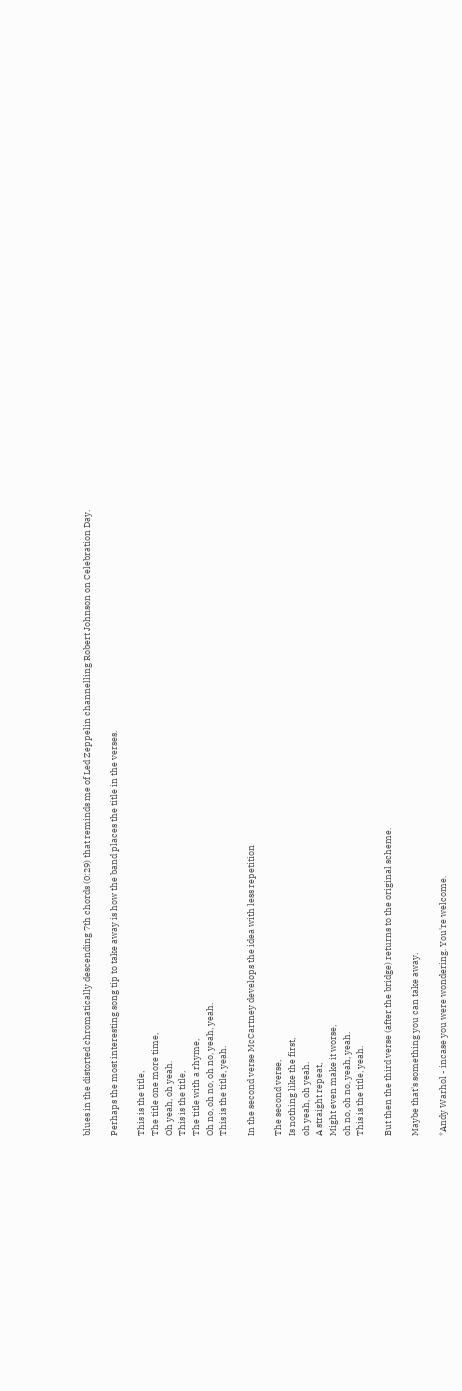blues in the distorted chromatically descending 7th chords (0:29) that reminds me of Led Zeppelin channelling Robert Johnson on Celebration Day.

Perhaps the most interesting song tip to take away is how the band places the title in the verses.

This is the title,
The title one more time,
Oh yeah, oh yeah.
This is the title,
The title with a rhyme,
Oh no, oh no, oh no, yeah, yeah.
This is the title, yeah.

In the second verse McCartney develops the idea with less repetition

The second verse,
Is nothing like the first,
oh yeah, oh yeah.
A straight repeat,
Might even make it worse,
oh no, oh no, yeah, yeah.
This is the title, yeah.

But then the third verse (after the bridge) returns to the original scheme.

Maybe that's something you can take away.

*Andy Warhol - incase you were wondering. You're welcome.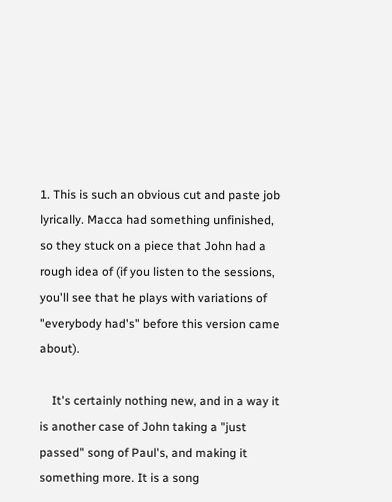1. This is such an obvious cut and paste job lyrically. Macca had something unfinished, so they stuck on a piece that John had a rough idea of (if you listen to the sessions, you'll see that he plays with variations of "everybody had's" before this version came about).

    It's certainly nothing new, and in a way it is another case of John taking a "just passed" song of Paul's, and making it something more. It is a song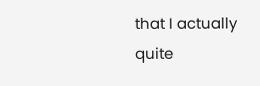that I actually quite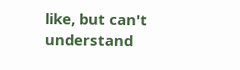like, but can't understand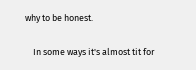why to be honest.

    In some ways it's almost tit for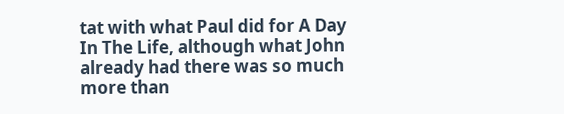tat with what Paul did for A Day In The Life, although what John already had there was so much more than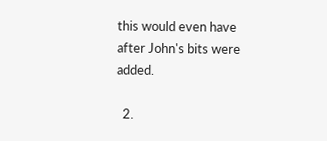this would even have after John's bits were added.

  2.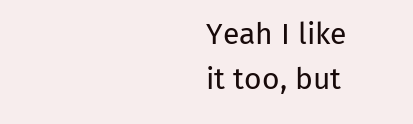Yeah I like it too, but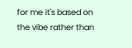for me it's based on the vibe rather than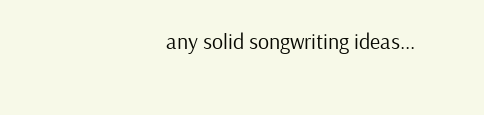any solid songwriting ideas...